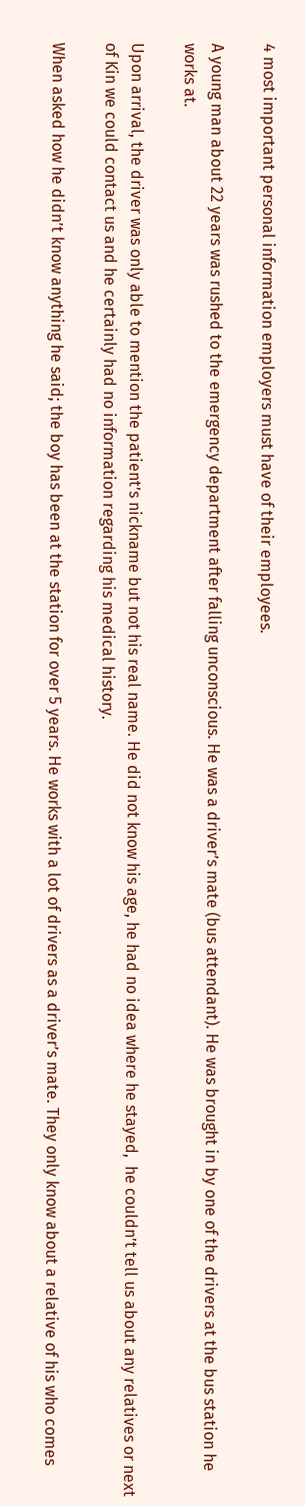4 most important personal information employers must have of their employees.

A young man about 22 years was rushed to the emergency department after falling unconscious. He was a driver’s mate (bus attendant). He was brought in by one of the drivers at the bus station he works at.

Upon arrival, the driver was only able to mention the patient’s nickname but not his real name. He did not know his age, he had no idea where he stayed,  he couldn’t tell us about any relatives or next of Kin we could contact us and he certainly had no information regarding his medical history.

When asked how he didn’t know anything he said; the boy has been at the station for over 5 years. He works with a lot of drivers as a driver’s mate. They only know about a relative of his who comes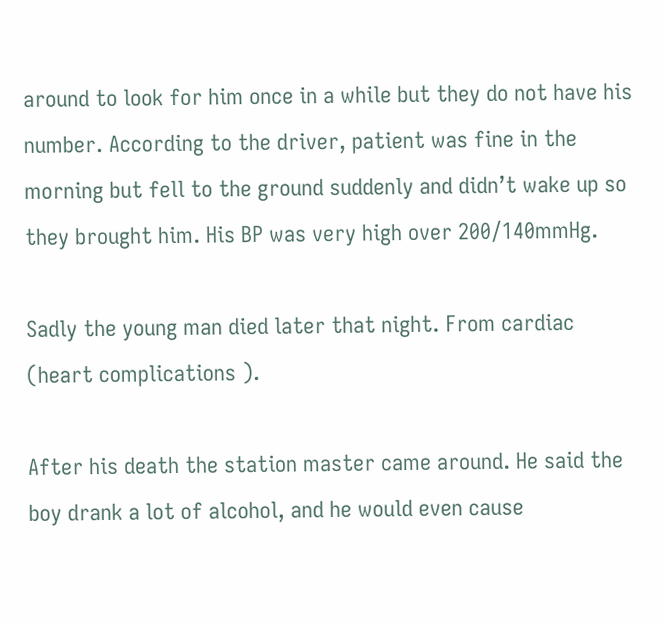around to look for him once in a while but they do not have his number. According to the driver, patient was fine in the morning but fell to the ground suddenly and didn’t wake up so they brought him. His BP was very high over 200/140mmHg.

Sadly the young man died later that night. From cardiac (heart complications ).

After his death the station master came around. He said the boy drank a lot of alcohol, and he would even cause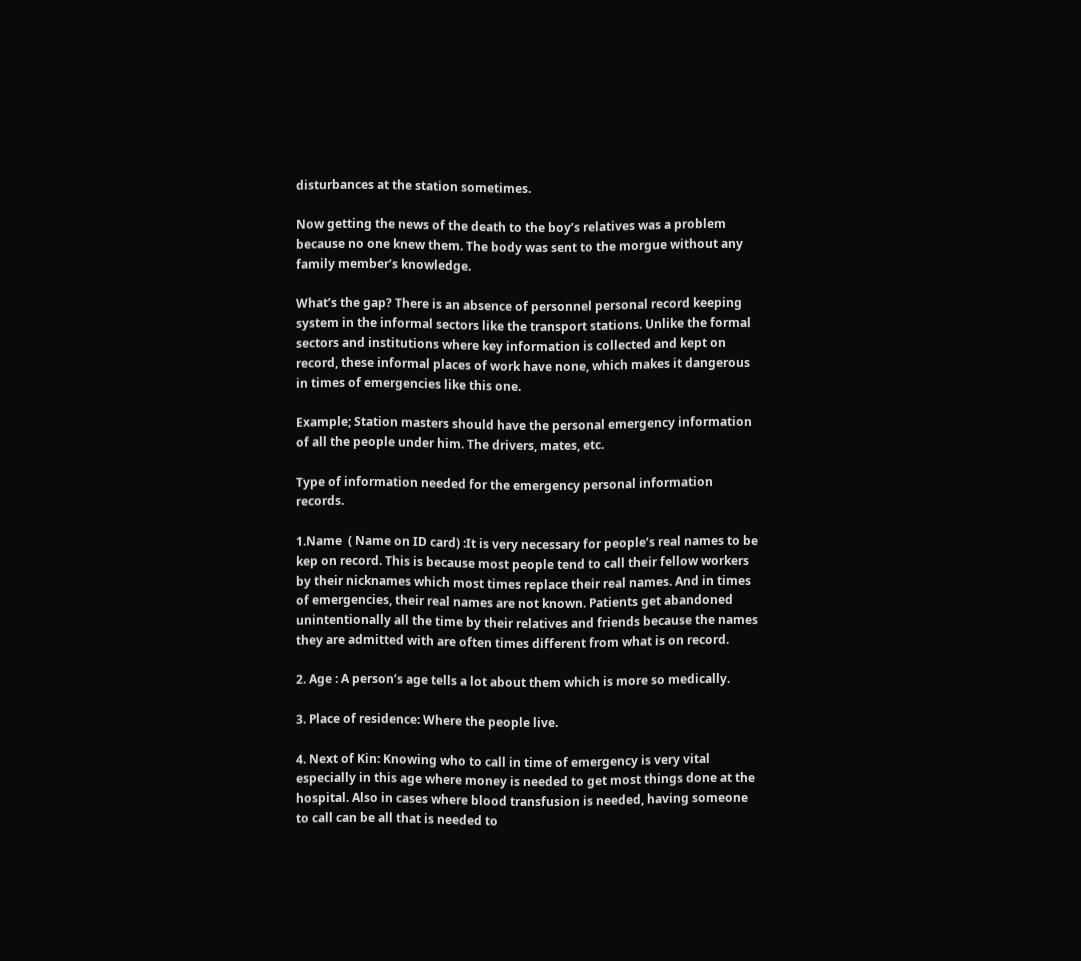disturbances at the station sometimes.

Now getting the news of the death to the boy’s relatives was a problem because no one knew them. The body was sent to the morgue without any family member’s knowledge.

What’s the gap? There is an absence of personnel personal record keeping system in the informal sectors like the transport stations. Unlike the formal sectors and institutions where key information is collected and kept on record, these informal places of work have none, which makes it dangerous in times of emergencies like this one.

Example; Station masters should have the personal emergency information of all the people under him. The drivers, mates, etc.

Type of information needed for the emergency personal information records.

1.Name  ( Name on ID card) :It is very necessary for people’s real names to be kep on record. This is because most people tend to call their fellow workers by their nicknames which most times replace their real names. And in times of emergencies, their real names are not known. Patients get abandoned unintentionally all the time by their relatives and friends because the names they are admitted with are often times different from what is on record.

2. Age : A person’s age tells a lot about them which is more so medically.

3. Place of residence: Where the people live.

4. Next of Kin: Knowing who to call in time of emergency is very vital especially in this age where money is needed to get most things done at the hospital. Also in cases where blood transfusion is needed, having someone to call can be all that is needed to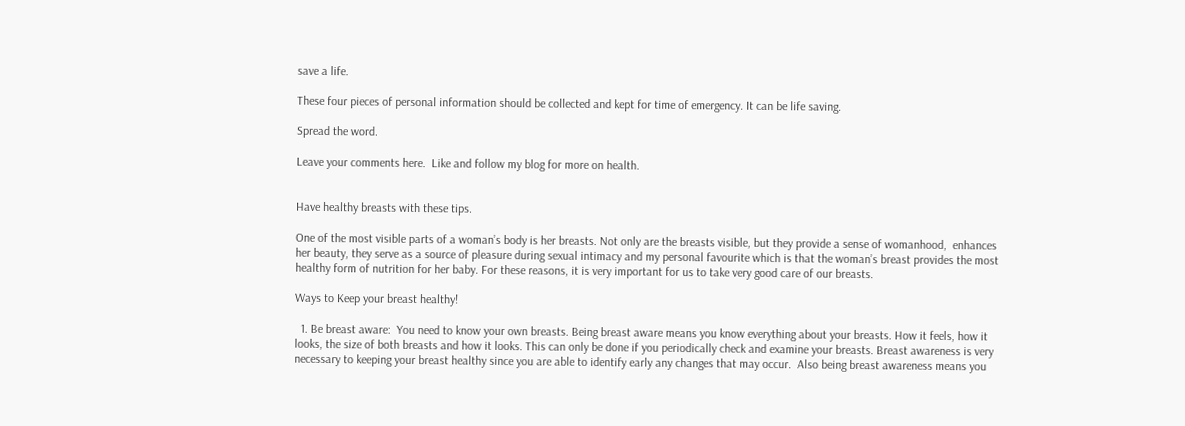save a life.

These four pieces of personal information should be collected and kept for time of emergency. It can be life saving.

Spread the word.

Leave your comments here.  Like and follow my blog for more on health.


Have healthy breasts with these tips.

One of the most visible parts of a woman’s body is her breasts. Not only are the breasts visible, but they provide a sense of womanhood,  enhances her beauty, they serve as a source of pleasure during sexual intimacy and my personal favourite which is that the woman’s breast provides the most healthy form of nutrition for her baby. For these reasons, it is very important for us to take very good care of our breasts.

Ways to Keep your breast healthy!

  1. Be breast aware:  You need to know your own breasts. Being breast aware means you know everything about your breasts. How it feels, how it looks, the size of both breasts and how it looks. This can only be done if you periodically check and examine your breasts. Breast awareness is very necessary to keeping your breast healthy since you are able to identify early any changes that may occur.  Also being breast awareness means you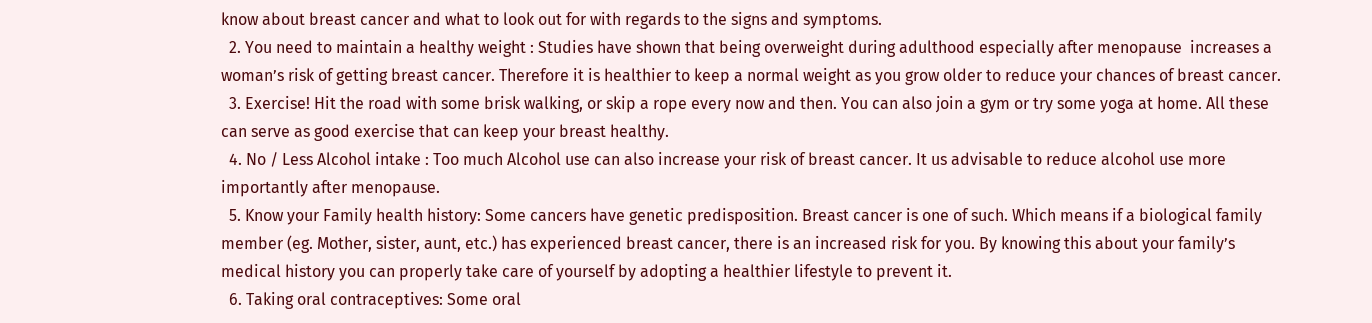know about breast cancer and what to look out for with regards to the signs and symptoms.
  2. You need to maintain a healthy weight : Studies have shown that being overweight during adulthood especially after menopause  increases a woman’s risk of getting breast cancer. Therefore it is healthier to keep a normal weight as you grow older to reduce your chances of breast cancer.
  3. Exercise! Hit the road with some brisk walking, or skip a rope every now and then. You can also join a gym or try some yoga at home. All these can serve as good exercise that can keep your breast healthy.
  4. No / Less Alcohol intake : Too much Alcohol use can also increase your risk of breast cancer. It us advisable to reduce alcohol use more importantly after menopause.
  5. Know your Family health history: Some cancers have genetic predisposition. Breast cancer is one of such. Which means if a biological family member (eg. Mother, sister, aunt, etc.) has experienced breast cancer, there is an increased risk for you. By knowing this about your family’s medical history you can properly take care of yourself by adopting a healthier lifestyle to prevent it.
  6. Taking oral contraceptives: Some oral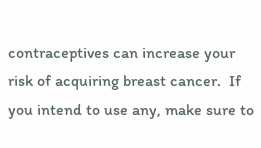contraceptives can increase your risk of acquiring breast cancer.  If you intend to use any, make sure to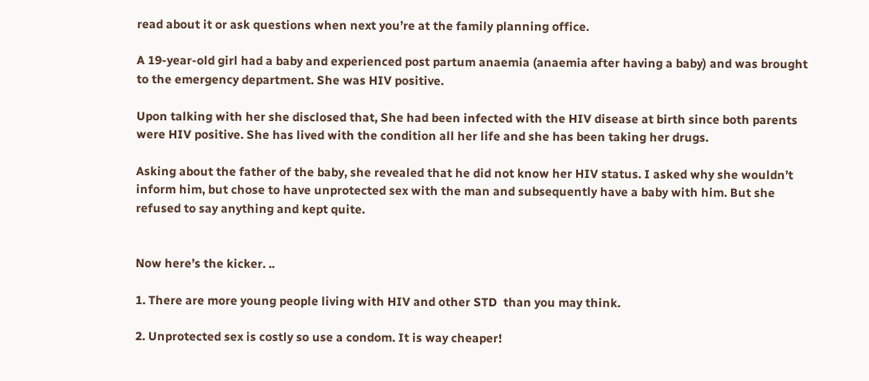read about it or ask questions when next you’re at the family planning office.

A 19-year-old girl had a baby and experienced post partum anaemia (anaemia after having a baby) and was brought to the emergency department. She was HIV positive.

Upon talking with her she disclosed that, She had been infected with the HIV disease at birth since both parents were HIV positive. She has lived with the condition all her life and she has been taking her drugs.

Asking about the father of the baby, she revealed that he did not know her HIV status. I asked why she wouldn’t inform him, but chose to have unprotected sex with the man and subsequently have a baby with him. But she refused to say anything and kept quite.


Now here’s the kicker. ..

1. There are more young people living with HIV and other STD  than you may think.

2. Unprotected sex is costly so use a condom. It is way cheaper!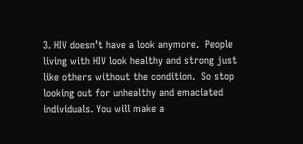3. HIV doesn’t have a look anymore.  People living with HIV look healthy and strong just like others without the condition.  So stop looking out for unhealthy and emaciated individuals. You will make a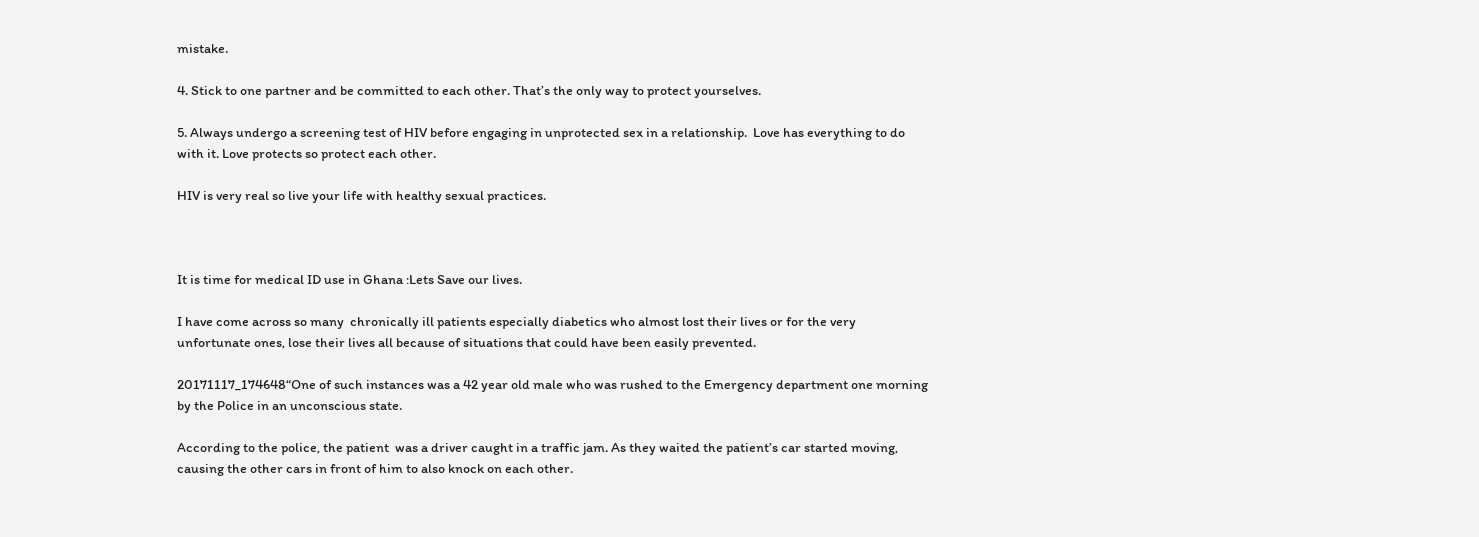mistake.

4. Stick to one partner and be committed to each other. That’s the only way to protect yourselves.

5. Always undergo a screening test of HIV before engaging in unprotected sex in a relationship.  Love has everything to do with it. Love protects so protect each other.

HIV is very real so live your life with healthy sexual practices.



It is time for medical ID use in Ghana :Lets Save our lives.

I have come across so many  chronically ill patients especially diabetics who almost lost their lives or for the very unfortunate ones, lose their lives all because of situations that could have been easily prevented.

20171117_174648“One of such instances was a 42 year old male who was rushed to the Emergency department one morning by the Police in an unconscious state.

According to the police, the patient  was a driver caught in a traffic jam. As they waited the patient’s car started moving, causing the other cars in front of him to also knock on each other.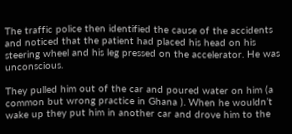The traffic police then identified the cause of the accidents and noticed that the patient had placed his head on his steering wheel and his leg pressed on the accelerator. He was unconscious.

They pulled him out of the car and poured water on him (a common but wrong practice in Ghana ). When he wouldn’t wake up they put him in another car and drove him to the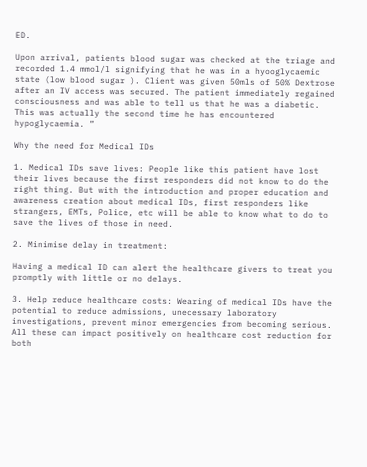ED.

Upon arrival, patients blood sugar was checked at the triage and recorded 1.4 mmol/l signifying that he was in a hyooglycaemic state (low blood sugar ). Client was given 50mls of 50% Dextrose after an IV access was secured. The patient immediately regained consciousness and was able to tell us that he was a diabetic. This was actually the second time he has encountered hypoglycaemia. ”

Why the need for Medical IDs

1. Medical IDs save lives: People like this patient have lost their lives because the first responders did not know to do the right thing. But with the introduction and proper education and awareness creation about medical IDs, first responders like strangers, EMTs, Police, etc will be able to know what to do to save the lives of those in need.

2. Minimise delay in treatment:

Having a medical ID can alert the healthcare givers to treat you promptly with little or no delays.

3. Help reduce healthcare costs: Wearing of medical IDs have the potential to reduce admissions, unecessary laboratory investigations, prevent minor emergencies from becoming serious. All these can impact positively on healthcare cost reduction for both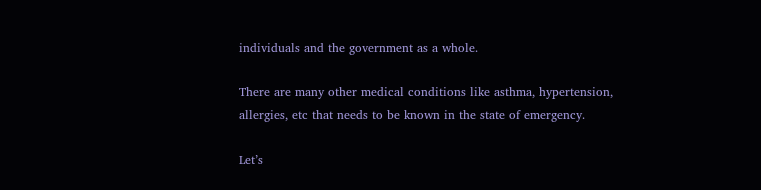individuals and the government as a whole.

There are many other medical conditions like asthma, hypertension, allergies, etc that needs to be known in the state of emergency.

Let’s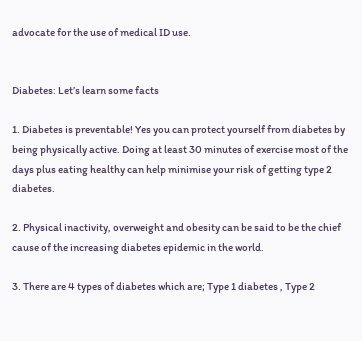advocate for the use of medical ID use.


Diabetes: Let’s learn some facts

1. Diabetes is preventable! Yes you can protect yourself from diabetes by being physically active. Doing at least 30 minutes of exercise most of the days plus eating healthy can help minimise your risk of getting type 2 diabetes.

2. Physical inactivity, overweight and obesity can be said to be the chief cause of the increasing diabetes epidemic in the world.

3. There are 4 types of diabetes which are; Type 1 diabetes , Type 2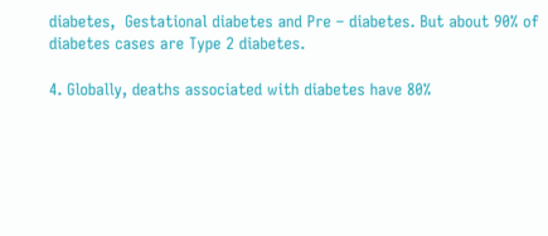diabetes,  Gestational diabetes and Pre – diabetes. But about 90% of diabetes cases are Type 2 diabetes.

4. Globally, deaths associated with diabetes have 80%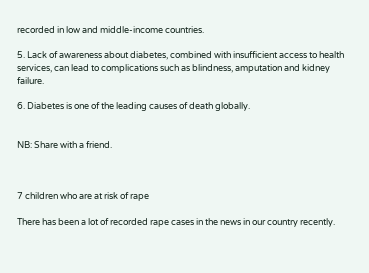recorded in low and middle-income countries.

5. Lack of awareness about diabetes, combined with insufficient access to health services, can lead to complications such as blindness, amputation and kidney failure.

6. Diabetes is one of the leading causes of death globally.


NB: Share with a friend.



7 children who are at risk of rape

There has been a lot of recorded rape cases in the news in our country recently.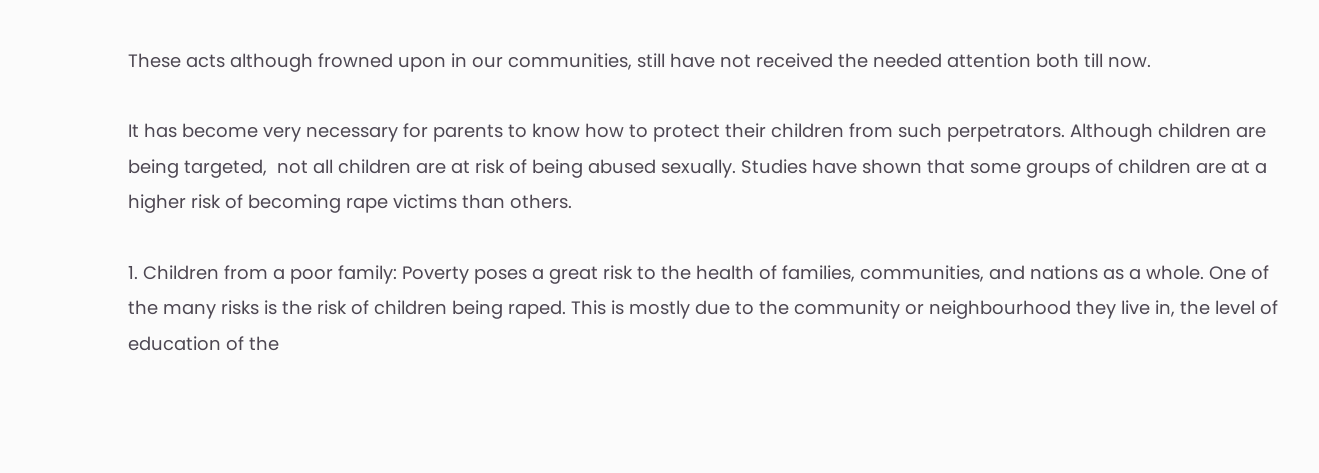These acts although frowned upon in our communities, still have not received the needed attention both till now.

It has become very necessary for parents to know how to protect their children from such perpetrators. Although children are being targeted,  not all children are at risk of being abused sexually. Studies have shown that some groups of children are at a higher risk of becoming rape victims than others.

1. Children from a poor family: Poverty poses a great risk to the health of families, communities, and nations as a whole. One of the many risks is the risk of children being raped. This is mostly due to the community or neighbourhood they live in, the level of education of the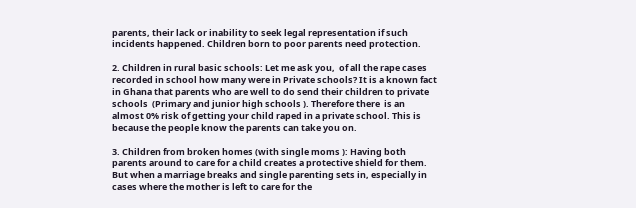parents, their lack or inability to seek legal representation if such incidents happened. Children born to poor parents need protection.

2. Children in rural basic schools: Let me ask you,  of all the rape cases recorded in school how many were in Private schools? It is a known fact in Ghana that parents who are well to do send their children to private schools  (Primary and junior high schools ). Therefore there  is an almost 0% risk of getting your child raped in a private school. This is because the people know the parents can take you on.

3. Children from broken homes (with single moms ): Having both parents around to care for a child creates a protective shield for them. But when a marriage breaks and single parenting sets in, especially in cases where the mother is left to care for the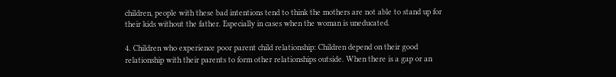children, people with these bad intentions tend to think the mothers are not able to stand up for their kids without the father. Especially in cases when the woman is uneducated.

4. Children who experience poor parent child relationship: Children depend on their good relationship with their parents to form other relationships outside. When there is a gap or an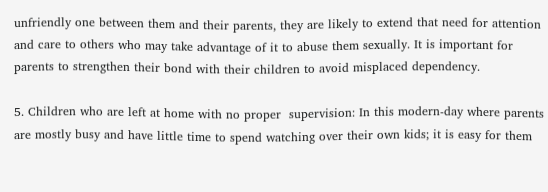unfriendly one between them and their parents, they are likely to extend that need for attention and care to others who may take advantage of it to abuse them sexually. It is important for parents to strengthen their bond with their children to avoid misplaced dependency.

5. Children who are left at home with no proper  supervision: In this modern-day where parents are mostly busy and have little time to spend watching over their own kids; it is easy for them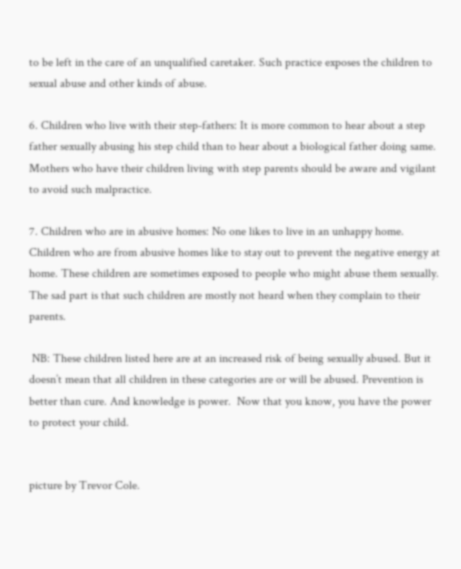to be left in the care of an unqualified caretaker. Such practice exposes the children to sexual abuse and other kinds of abuse.

6. Children who live with their step-fathers: It is more common to hear about a step father sexually abusing his step child than to hear about a biological father doing same. Mothers who have their children living with step parents should be aware and vigilant to avoid such malpractice.

7. Children who are in abusive homes: No one likes to live in an unhappy home.  Children who are from abusive homes like to stay out to prevent the negative energy at home. These children are sometimes exposed to people who might abuse them sexually. The sad part is that such children are mostly not heard when they complain to their parents.

 NB: These children listed here are at an increased risk of being sexually abused. But it doesn’t mean that all children in these categories are or will be abused. Prevention is better than cure. And knowledge is power.  Now that you know, you have the power to protect your child.


picture by Trevor Cole.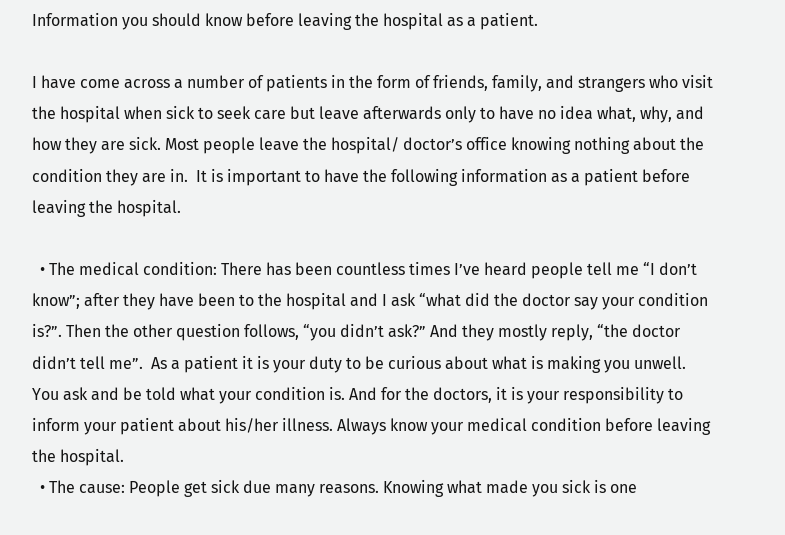Information you should know before leaving the hospital as a patient.

I have come across a number of patients in the form of friends, family, and strangers who visit the hospital when sick to seek care but leave afterwards only to have no idea what, why, and how they are sick. Most people leave the hospital/ doctor’s office knowing nothing about the condition they are in.  It is important to have the following information as a patient before leaving the hospital.

  • The medical condition: There has been countless times I’ve heard people tell me “I don’t know”; after they have been to the hospital and I ask “what did the doctor say your condition is?”. Then the other question follows, “you didn’t ask?” And they mostly reply, “the doctor didn’t tell me”.  As a patient it is your duty to be curious about what is making you unwell. You ask and be told what your condition is. And for the doctors, it is your responsibility to inform your patient about his/her illness. Always know your medical condition before leaving  the hospital.
  • The cause: People get sick due many reasons. Knowing what made you sick is one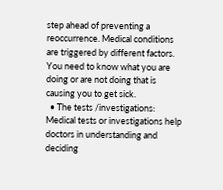step ahead of preventing a reoccurrence. Medical conditions are triggered by different factors. You need to know what you are doing or are not doing that is causing you to get sick.
  • The tests /investigations:  Medical tests or investigations help doctors in understanding and  deciding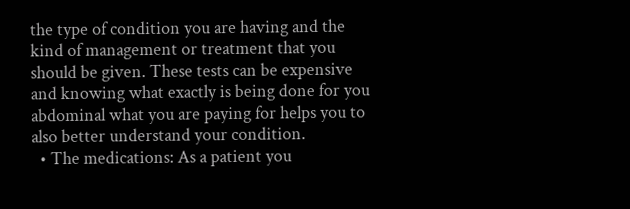the type of condition you are having and the kind of management or treatment that you should be given. These tests can be expensive and knowing what exactly is being done for you abdominal what you are paying for helps you to also better understand your condition.
  • The medications: As a patient you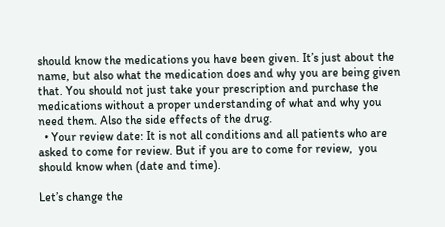should know the medications you have been given. It’s just about the name, but also what the medication does and why you are being given that. You should not just take your prescription and purchase the medications without a proper understanding of what and why you need them. Also the side effects of the drug.
  • Your review date: It is not all conditions and all patients who are asked to come for review. But if you are to come for review,  you should know when (date and time).

Let’s change the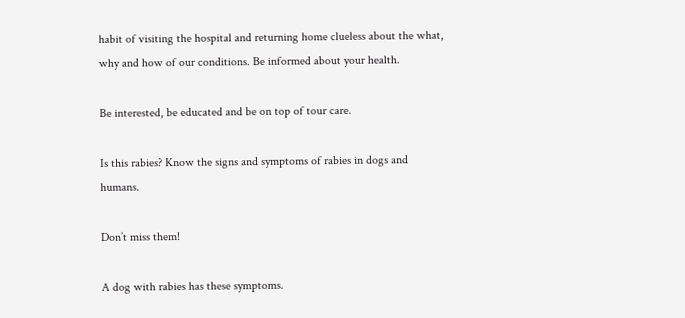habit of visiting the hospital and returning home clueless about the what, why and how of our conditions. Be informed about your health.

Be interested, be educated and be on top of tour care.

Is this rabies? Know the signs and symptoms of rabies in dogs and humans.

Don’t miss them!

A dog with rabies has these symptoms.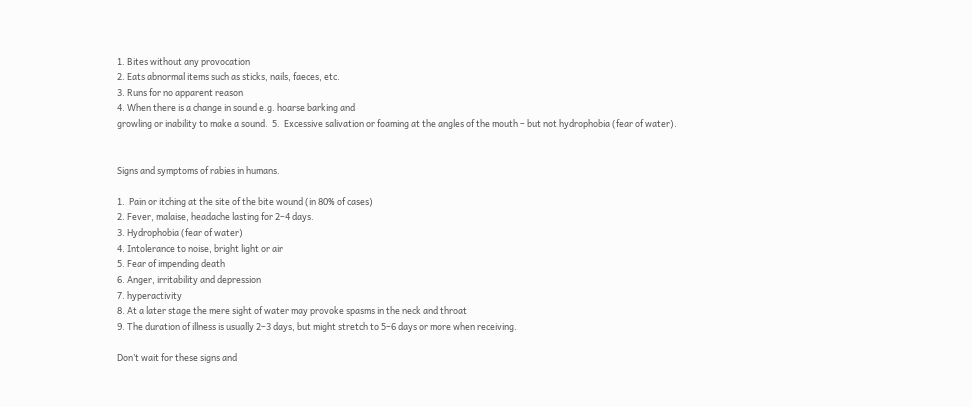1. Bites without any provocation
2. Eats abnormal items such as sticks, nails, faeces, etc.
3. Runs for no apparent reason
4. When there is a change in sound e.g. hoarse barking and
growling or inability to make a sound.  5.  Excessive salivation or foaming at the angles of the mouth – but not hydrophobia (fear of water).


Signs and symptoms of rabies in humans.

1.  Pain or itching at the site of the bite wound (in 80% of cases)
2. Fever, malaise, headache lasting for 2–4 days.
3. Hydrophobia (fear of water)
4. Intolerance to noise, bright light or air
5. Fear of impending death
6. Anger, irritability and depression
7. hyperactivity
8. At a later stage the mere sight of water may provoke spasms in the neck and throat
9. The duration of illness is usually 2–3 days, but might stretch to 5–6 days or more when receiving.

Don’t wait for these signs and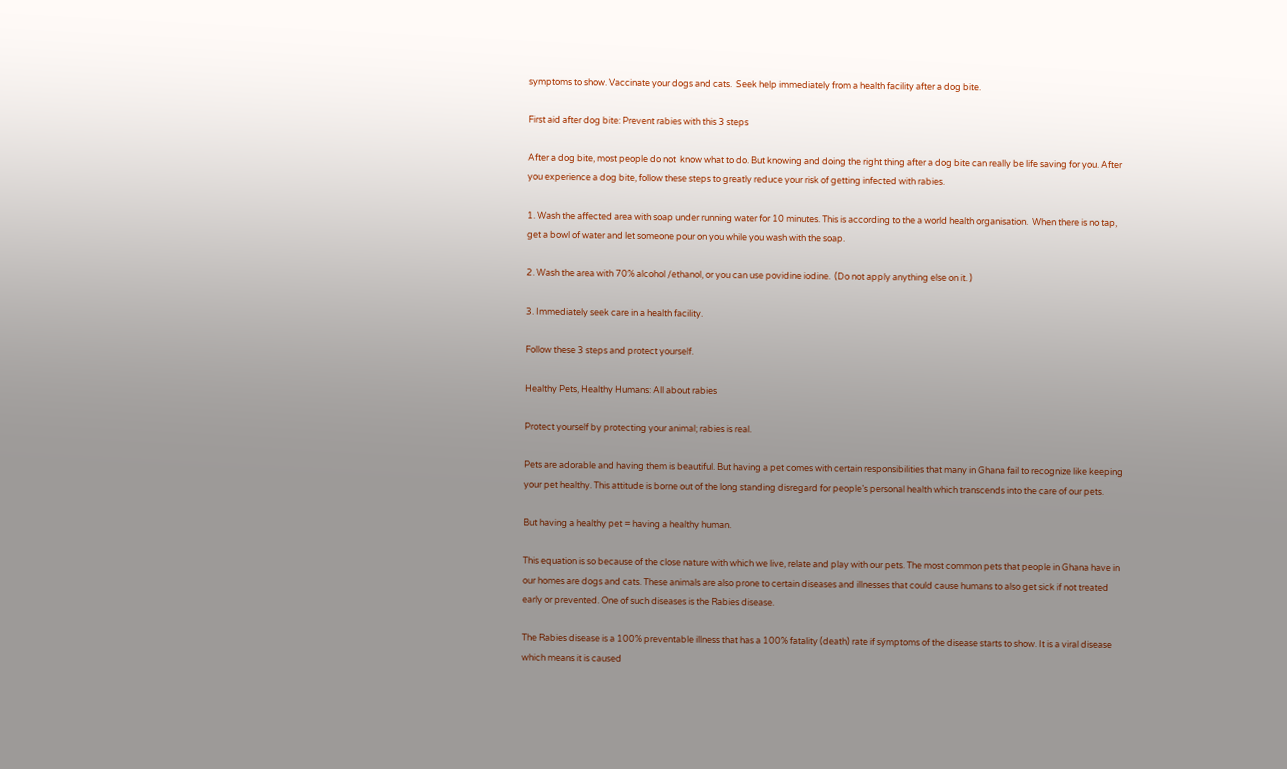symptoms to show. Vaccinate your dogs and cats.  Seek help immediately from a health facility after a dog bite.

First aid after dog bite: Prevent rabies with this 3 steps

After a dog bite, most people do not  know what to do. But knowing and doing the right thing after a dog bite can really be life saving for you. After you experience a dog bite, follow these steps to greatly reduce your risk of getting infected with rabies.

1. Wash the affected area with soap under running water for 10 minutes. This is according to the a world health organisation.  When there is no tap, get a bowl of water and let someone pour on you while you wash with the soap.

2. Wash the area with 70% alcohol /ethanol, or you can use povidine iodine.  (Do not apply anything else on it. )

3. Immediately seek care in a health facility.

Follow these 3 steps and protect yourself.

Healthy Pets, Healthy Humans: All about rabies

Protect yourself by protecting your animal; rabies is real.

Pets are adorable and having them is beautiful. But having a pet comes with certain responsibilities that many in Ghana fail to recognize like keeping your pet healthy. This attitude is borne out of the long standing disregard for people’s personal health which transcends into the care of our pets.

But having a healthy pet = having a healthy human.

This equation is so because of the close nature with which we live, relate and play with our pets. The most common pets that people in Ghana have in our homes are dogs and cats. These animals are also prone to certain diseases and illnesses that could cause humans to also get sick if not treated early or prevented. One of such diseases is the Rabies disease.

The Rabies disease is a 100% preventable illness that has a 100% fatality (death) rate if symptoms of the disease starts to show. It is a viral disease which means it is caused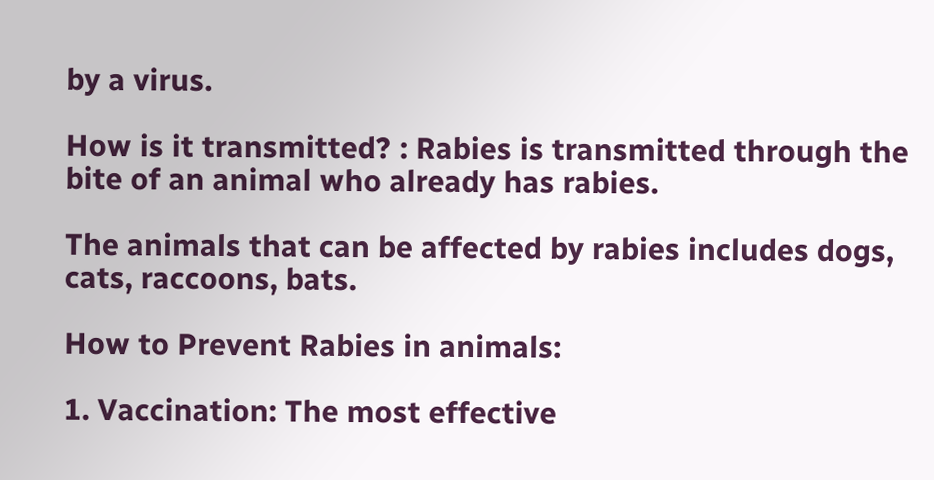by a virus.

How is it transmitted? : Rabies is transmitted through the bite of an animal who already has rabies.

The animals that can be affected by rabies includes dogs, cats, raccoons, bats.

How to Prevent Rabies in animals:

1. Vaccination: The most effective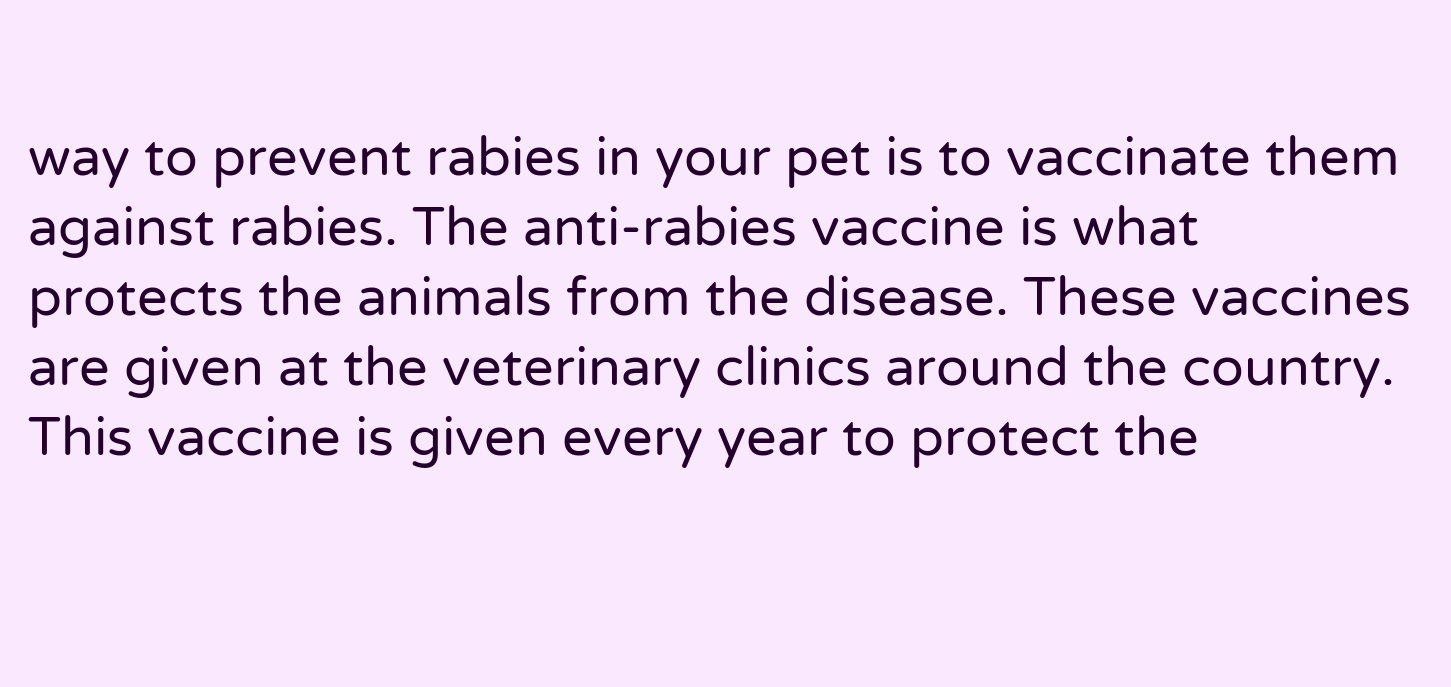way to prevent rabies in your pet is to vaccinate them against rabies. The anti-rabies vaccine is what protects the animals from the disease. These vaccines are given at the veterinary clinics around the country. This vaccine is given every year to protect the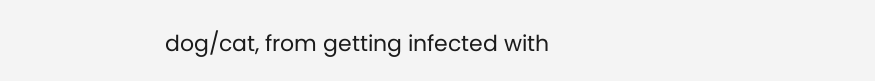dog/cat, from getting infected with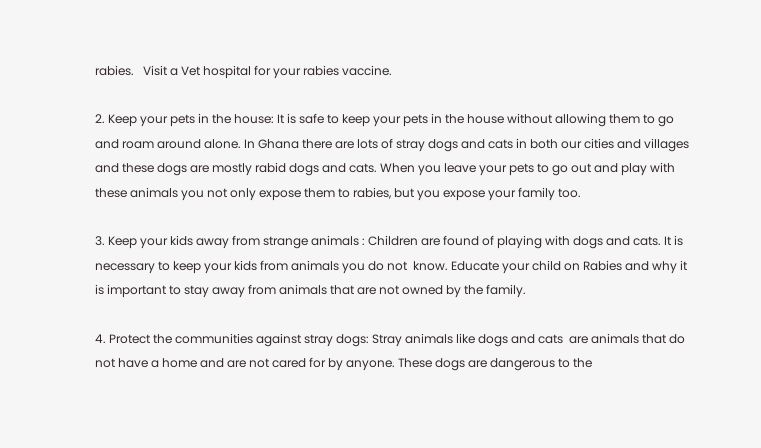rabies.   Visit a Vet hospital for your rabies vaccine.

2. Keep your pets in the house: It is safe to keep your pets in the house without allowing them to go and roam around alone. In Ghana there are lots of stray dogs and cats in both our cities and villages and these dogs are mostly rabid dogs and cats. When you leave your pets to go out and play with these animals you not only expose them to rabies, but you expose your family too.

3. Keep your kids away from strange animals : Children are found of playing with dogs and cats. It is necessary to keep your kids from animals you do not  know. Educate your child on Rabies and why it is important to stay away from animals that are not owned by the family.

4. Protect the communities against stray dogs: Stray animals like dogs and cats  are animals that do not have a home and are not cared for by anyone. These dogs are dangerous to the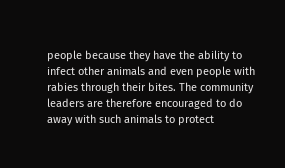people because they have the ability to infect other animals and even people with rabies through their bites. The community leaders are therefore encouraged to do away with such animals to protect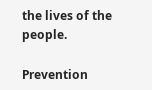the lives of the people.

Prevention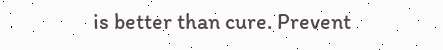is better than cure. Prevent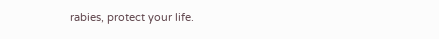rabies, protect your life.